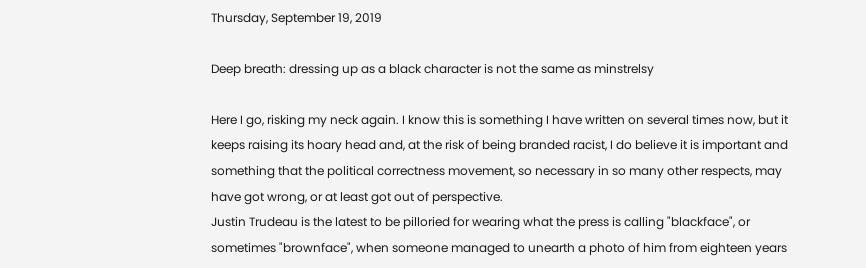Thursday, September 19, 2019

Deep breath: dressing up as a black character is not the same as minstrelsy

Here I go, risking my neck again. I know this is something I have written on several times now, but it keeps raising its hoary head and, at the risk of being branded racist, I do believe it is important and something that the political correctness movement, so necessary in so many other respects, may have got wrong, or at least got out of perspective.
Justin Trudeau is the latest to be pilloried for wearing what the press is calling "blackface", or sometimes "brownface", when someone managed to unearth a photo of him from eighteen years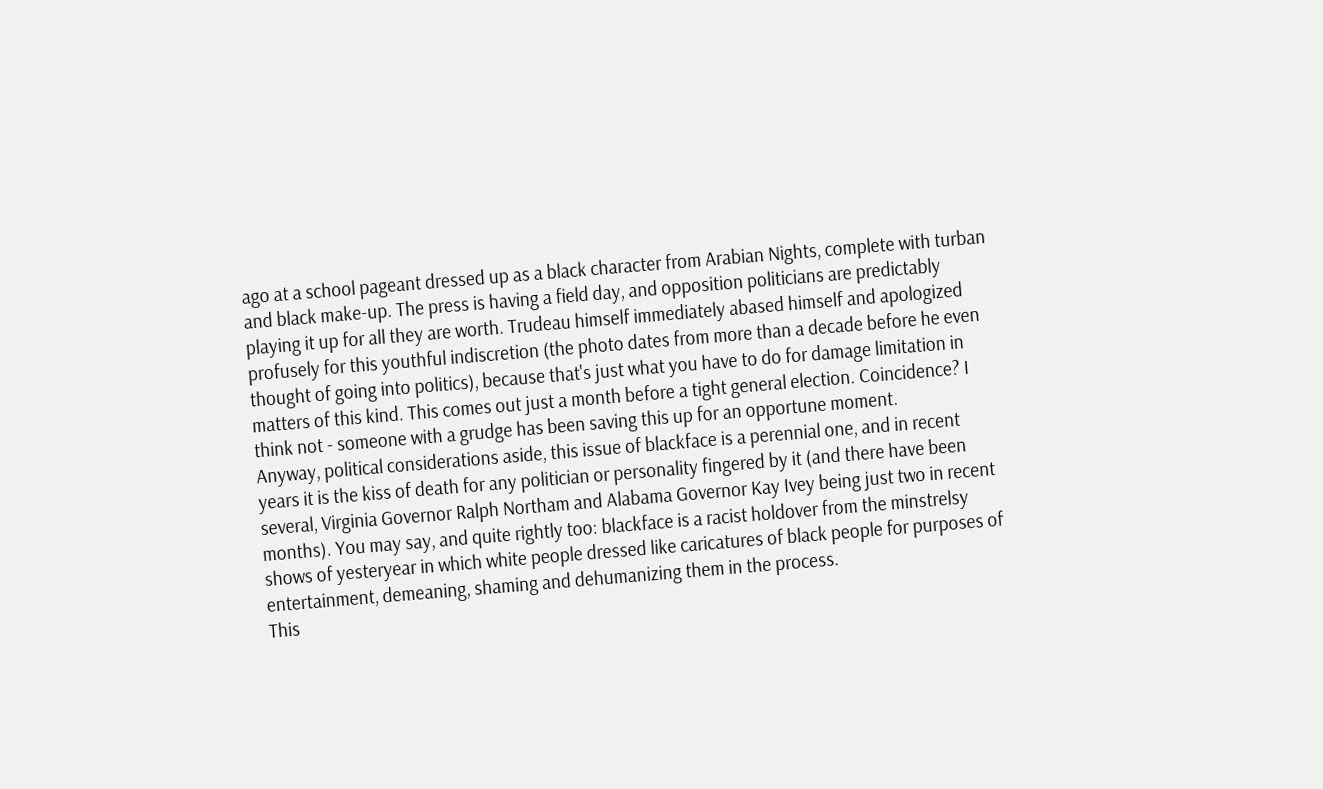ago at a school pageant dressed up as a black character from Arabian Nights, complete with turban and black make-up. The press is having a field day, and opposition politicians are predictably playing it up for all they are worth. Trudeau himself immediately abased himself and apologized profusely for this youthful indiscretion (the photo dates from more than a decade before he even thought of going into politics), because that's just what you have to do for damage limitation in matters of this kind. This comes out just a month before a tight general election. Coincidence? I think not - someone with a grudge has been saving this up for an opportune moment.
Anyway, political considerations aside, this issue of blackface is a perennial one, and in recent years it is the kiss of death for any politician or personality fingered by it (and there have been several, Virginia Governor Ralph Northam and Alabama Governor Kay Ivey being just two in recent months). You may say, and quite rightly too: blackface is a racist holdover from the minstrelsy shows of yesteryear in which white people dressed like caricatures of black people for purposes of entertainment, demeaning, shaming and dehumanizing them in the process.
This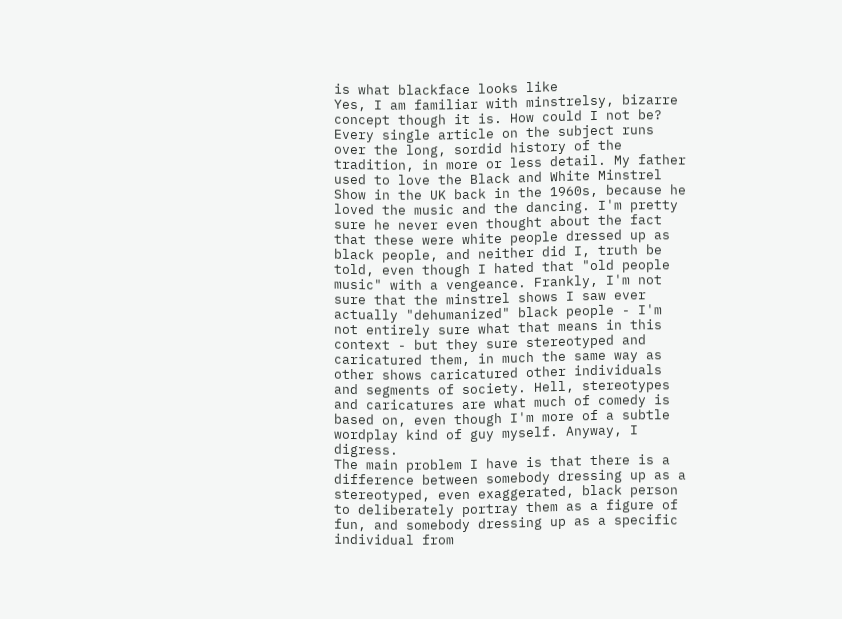is what blackface looks like
Yes, I am familiar with minstrelsy, bizarre concept though it is. How could I not be? Every single article on the subject runs over the long, sordid history of the tradition, in more or less detail. My father used to love the Black and White Minstrel Show in the UK back in the 1960s, because he loved the music and the dancing. I'm pretty sure he never even thought about the fact that these were white people dressed up as black people, and neither did I, truth be told, even though I hated that "old people music" with a vengeance. Frankly, I'm not sure that the minstrel shows I saw ever actually "dehumanized" black people - I'm not entirely sure what that means in this context - but they sure stereotyped and caricatured them, in much the same way as other shows caricatured other individuals and segments of society. Hell, stereotypes and caricatures are what much of comedy is based on, even though I'm more of a subtle wordplay kind of guy myself. Anyway, I digress.
The main problem I have is that there is a difference between somebody dressing up as a stereotyped, even exaggerated, black person to deliberately portray them as a figure of fun, and somebody dressing up as a specific individual from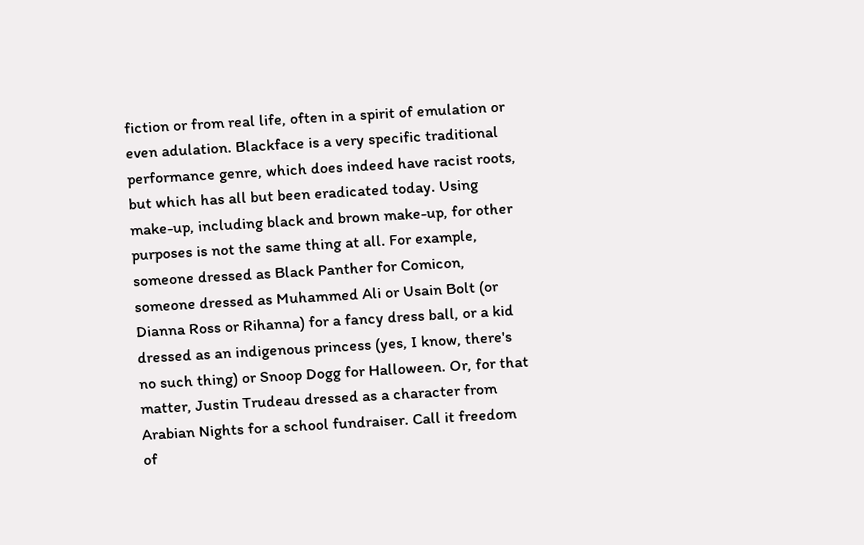fiction or from real life, often in a spirit of emulation or even adulation. Blackface is a very specific traditional performance genre, which does indeed have racist roots, but which has all but been eradicated today. Using make-up, including black and brown make-up, for other purposes is not the same thing at all. For example, someone dressed as Black Panther for Comicon, someone dressed as Muhammed Ali or Usain Bolt (or Dianna Ross or Rihanna) for a fancy dress ball, or a kid dressed as an indigenous princess (yes, I know, there's no such thing) or Snoop Dogg for Halloween. Or, for that matter, Justin Trudeau dressed as a character from Arabian Nights for a school fundraiser. Call it freedom of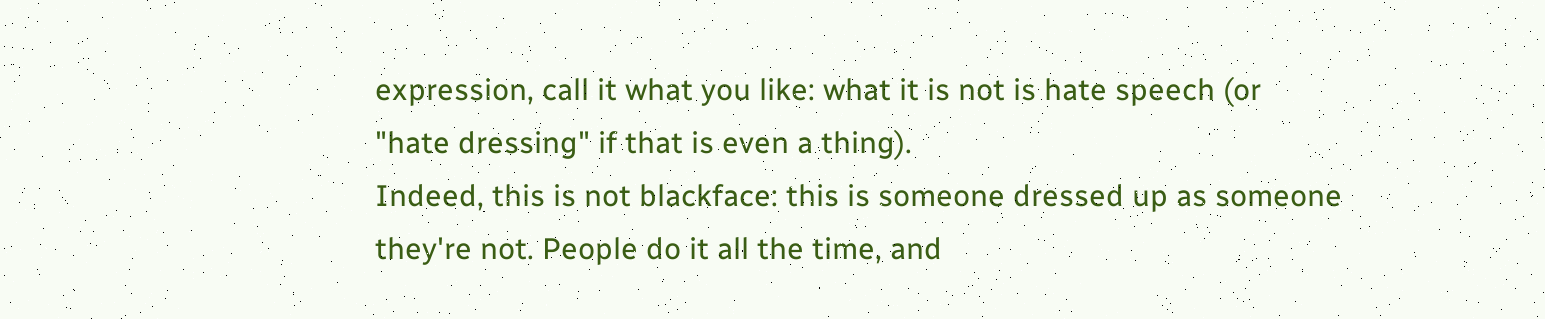expression, call it what you like: what it is not is hate speech (or "hate dressing" if that is even a thing).
Indeed, this is not blackface: this is someone dressed up as someone they're not. People do it all the time, and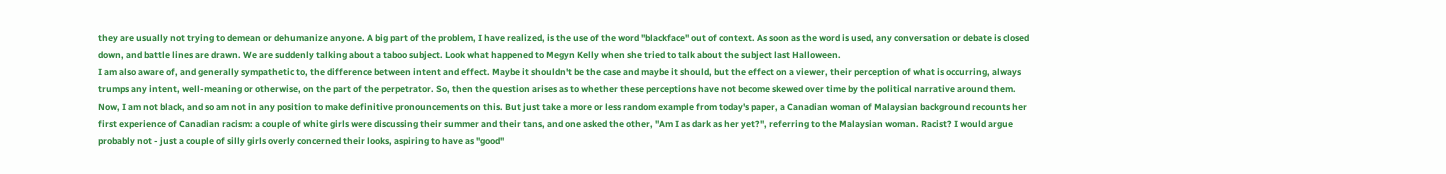they are usually not trying to demean or dehumanize anyone. A big part of the problem, I have realized, is the use of the word "blackface" out of context. As soon as the word is used, any conversation or debate is closed down, and battle lines are drawn. We are suddenly talking about a taboo subject. Look what happened to Megyn Kelly when she tried to talk about the subject last Halloween.
I am also aware of, and generally sympathetic to, the difference between intent and effect. Maybe it shouldn't be the case and maybe it should, but the effect on a viewer, their perception of what is occurring, always trumps any intent, well-meaning or otherwise, on the part of the perpetrator. So, then the question arises as to whether these perceptions have not become skewed over time by the political narrative around them.
Now, I am not black, and so am not in any position to make definitive pronouncements on this. But just take a more or less random example from today's paper, a Canadian woman of Malaysian background recounts her first experience of Canadian racism: a couple of white girls were discussing their summer and their tans, and one asked the other, "Am I as dark as her yet?", referring to the Malaysian woman. Racist? I would argue probably not - just a couple of silly girls overly concerned their looks, aspiring to have as "good"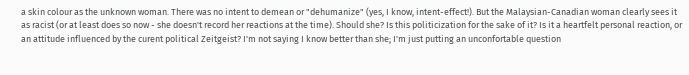a skin colour as the unknown woman. There was no intent to demean or "dehumanize" (yes, I know, intent-effect!). But the Malaysian-Canadian woman clearly sees it as racist (or at least does so now - she doesn't record her reactions at the time). Should she? Is this politicization for the sake of it? Is it a heartfelt personal reaction, or an attitude influenced by the curent political Zeitgeist? I'm not saying I know better than she; I'm just putting an unconfortable question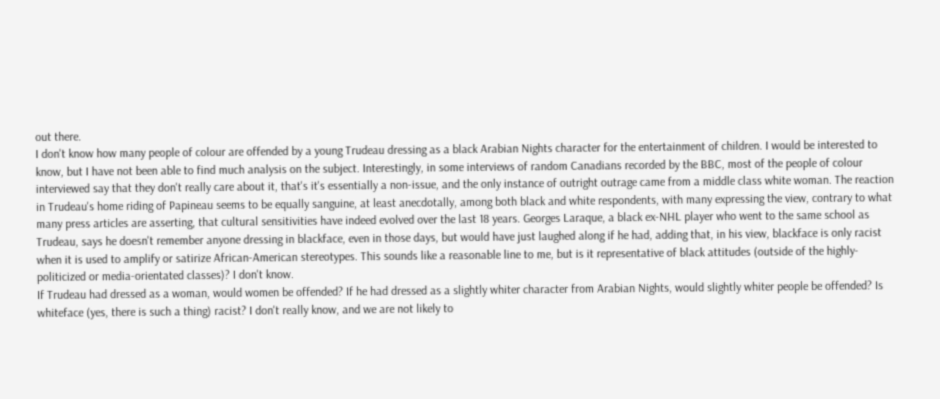out there.
I don't know how many people of colour are offended by a young Trudeau dressing as a black Arabian Nights character for the entertainment of children. I would be interested to know, but I have not been able to find much analysis on the subject. Interestingly, in some interviews of random Canadians recorded by the BBC, most of the people of colour interviewed say that they don't really care about it, that's it's essentially a non-issue, and the only instance of outright outrage came from a middle class white woman. The reaction in Trudeau's home riding of Papineau seems to be equally sanguine, at least anecdotally, among both black and white respondents, with many expressing the view, contrary to what many press articles are asserting, that cultural sensitivities have indeed evolved over the last 18 years. Georges Laraque, a black ex-NHL player who went to the same school as Trudeau, says he doesn't remember anyone dressing in blackface, even in those days, but would have just laughed along if he had, adding that, in his view, blackface is only racist when it is used to amplify or satirize African-American stereotypes. This sounds like a reasonable line to me, but is it representative of black attitudes (outside of the highly-politicized or media-orientated classes)? I don't know.
If Trudeau had dressed as a woman, would women be offended? If he had dressed as a slightly whiter character from Arabian Nights, would slightly whiter people be offended? Is whiteface (yes, there is such a thing) racist? I don't really know, and we are not likely to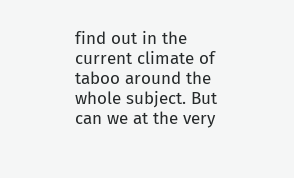find out in the current climate of taboo around the whole subject. But can we at the very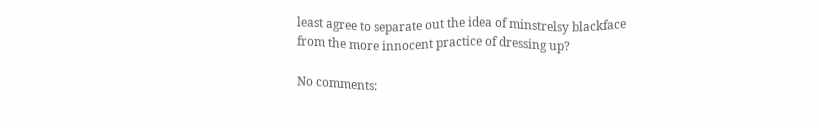least agree to separate out the idea of minstrelsy blackface from the more innocent practice of dressing up?

No comments: